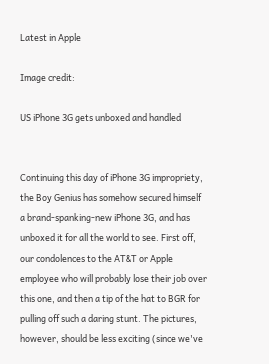Latest in Apple

Image credit:

US iPhone 3G gets unboxed and handled


Continuing this day of iPhone 3G impropriety, the Boy Genius has somehow secured himself a brand-spanking-new iPhone 3G, and has unboxed it for all the world to see. First off, our condolences to the AT&T or Apple employee who will probably lose their job over this one, and then a tip of the hat to BGR for pulling off such a daring stunt. The pictures, however, should be less exciting (since we've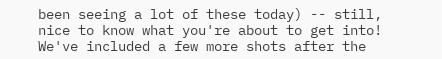been seeing a lot of these today) -- still, nice to know what you're about to get into! We've included a few more shots after the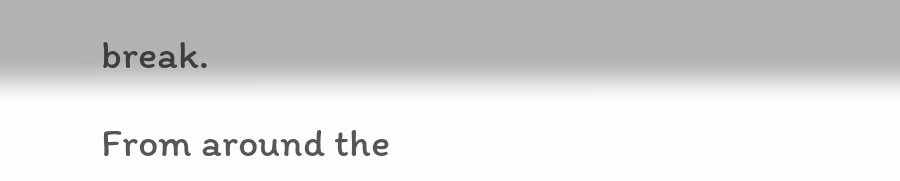break.

From around the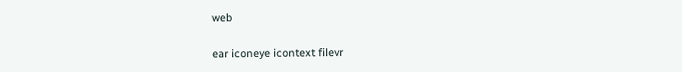web

ear iconeye icontext filevr